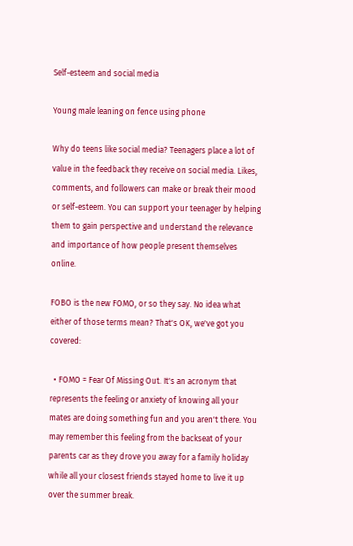Self-esteem and social media

Young male leaning on fence using phone

Why do teens like social media? Teenagers place a lot of value in the feedback they receive on social media. Likes, comments, and followers can make or break their mood or self-esteem. You can support your teenager by helping them to gain perspective and understand the relevance and importance of how people present themselves online.

FOBO is the new FOMO, or so they say. No idea what either of those terms mean? That's OK, we've got you covered:

  • FOMO = Fear Of Missing Out. It's an acronym that represents the feeling or anxiety of knowing all your mates are doing something fun and you aren't there. You may remember this feeling from the backseat of your parents car as they drove you away for a family holiday while all your closest friends stayed home to live it up over the summer break.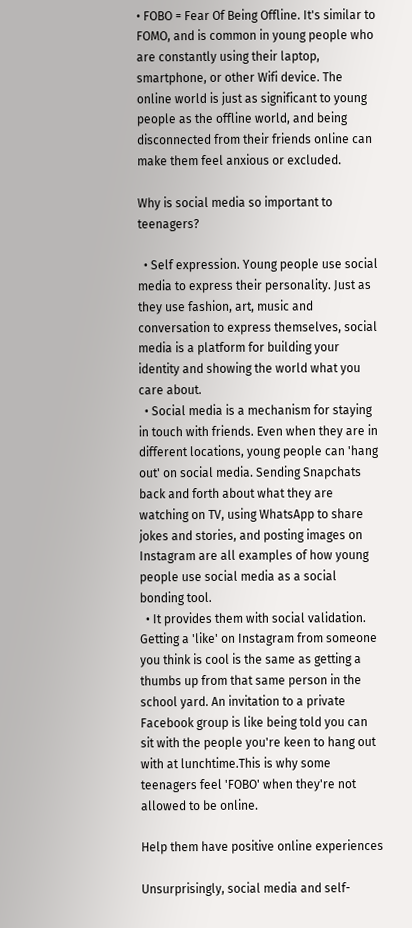• FOBO = Fear Of Being Offline. It's similar to FOMO, and is common in young people who are constantly using their laptop, smartphone, or other Wifi device. The online world is just as significant to young people as the offline world, and being disconnected from their friends online can make them feel anxious or excluded.

Why is social media so important to teenagers?

  • Self expression. Young people use social media to express their personality. Just as they use fashion, art, music and conversation to express themselves, social media is a platform for building your identity and showing the world what you care about.
  • Social media is a mechanism for staying in touch with friends. Even when they are in different locations, young people can 'hang out' on social media. Sending Snapchats back and forth about what they are watching on TV, using WhatsApp to share jokes and stories, and posting images on Instagram are all examples of how young people use social media as a social bonding tool.
  • It provides them with social validation. Getting a 'like' on Instagram from someone you think is cool is the same as getting a thumbs up from that same person in the school yard. An invitation to a private Facebook group is like being told you can sit with the people you're keen to hang out with at lunchtime.This is why some teenagers feel 'FOBO' when they're not allowed to be online.

Help them have positive online experiences

Unsurprisingly, social media and self-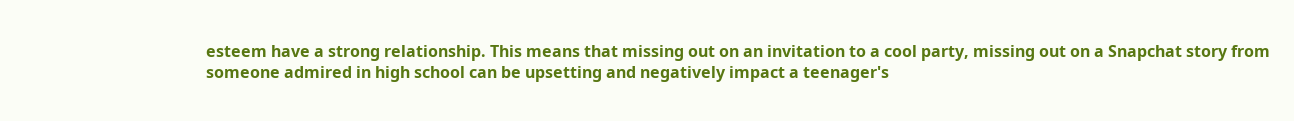esteem have a strong relationship. This means that missing out on an invitation to a cool party, missing out on a Snapchat story from someone admired in high school can be upsetting and negatively impact a teenager's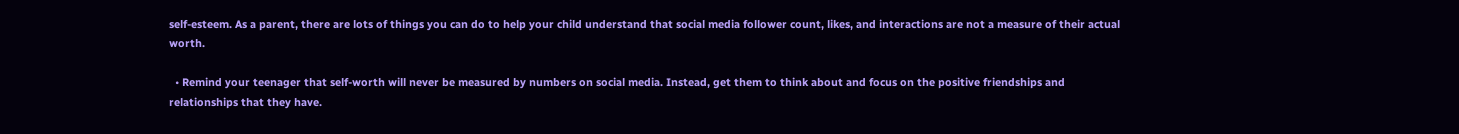self-esteem. As a parent, there are lots of things you can do to help your child understand that social media follower count, likes, and interactions are not a measure of their actual worth.

  • Remind your teenager that self-worth will never be measured by numbers on social media. Instead, get them to think about and focus on the positive friendships and relationships that they have.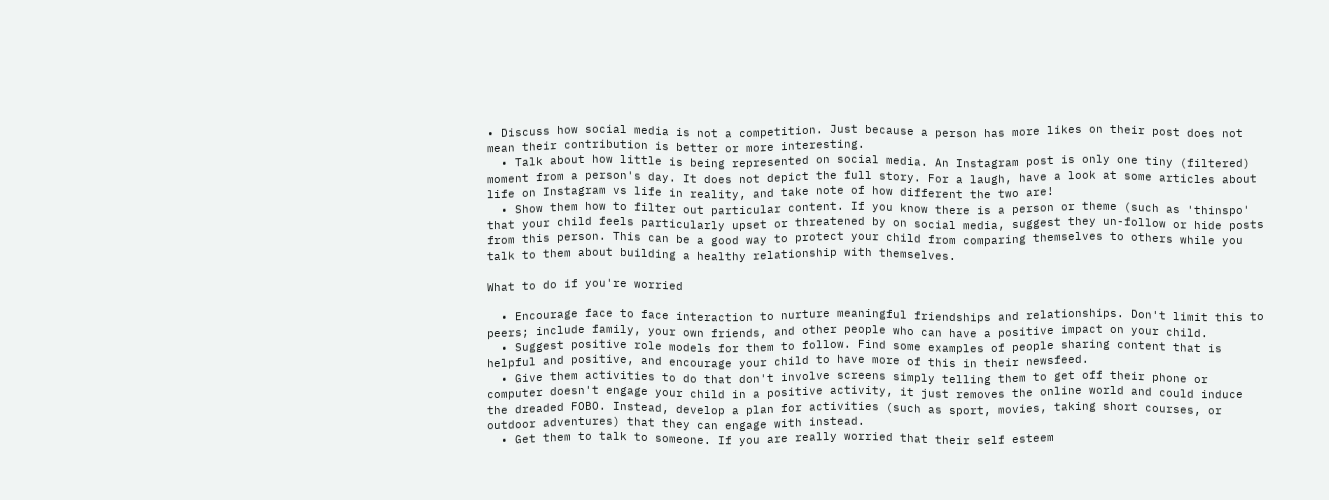• Discuss how social media is not a competition. Just because a person has more likes on their post does not mean their contribution is better or more interesting.
  • Talk about how little is being represented on social media. An Instagram post is only one tiny (filtered) moment from a person's day. It does not depict the full story. For a laugh, have a look at some articles about life on Instagram vs life in reality, and take note of how different the two are!
  • Show them how to filter out particular content. If you know there is a person or theme (such as 'thinspo' that your child feels particularly upset or threatened by on social media, suggest they un-follow or hide posts from this person. This can be a good way to protect your child from comparing themselves to others while you talk to them about building a healthy relationship with themselves.

What to do if you're worried

  • Encourage face to face interaction to nurture meaningful friendships and relationships. Don't limit this to peers; include family, your own friends, and other people who can have a positive impact on your child.
  • Suggest positive role models for them to follow. Find some examples of people sharing content that is helpful and positive, and encourage your child to have more of this in their newsfeed.
  • Give them activities to do that don't involve screens simply telling them to get off their phone or computer doesn't engage your child in a positive activity, it just removes the online world and could induce the dreaded FOBO. Instead, develop a plan for activities (such as sport, movies, taking short courses, or outdoor adventures) that they can engage with instead.
  • Get them to talk to someone. If you are really worried that their self esteem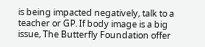is being impacted negatively, talk to a teacher or GP. If body image is a big issue, The Butterfly Foundation offer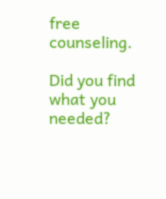free counseling.

Did you find what you needed?